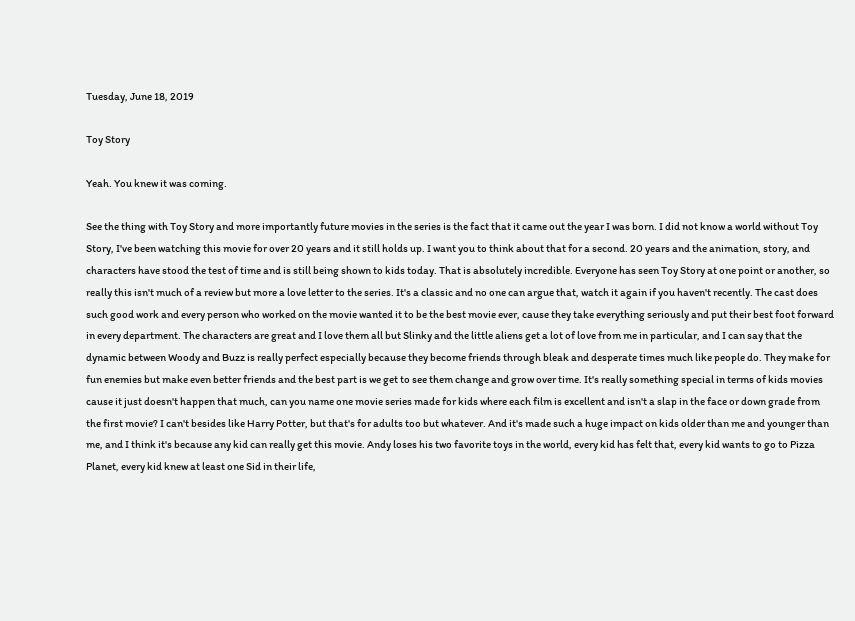Tuesday, June 18, 2019

Toy Story

Yeah. You knew it was coming.

See the thing with Toy Story and more importantly future movies in the series is the fact that it came out the year I was born. I did not know a world without Toy Story, I've been watching this movie for over 20 years and it still holds up. I want you to think about that for a second. 20 years and the animation, story, and characters have stood the test of time and is still being shown to kids today. That is absolutely incredible. Everyone has seen Toy Story at one point or another, so really this isn't much of a review but more a love letter to the series. It's a classic and no one can argue that, watch it again if you haven't recently. The cast does such good work and every person who worked on the movie wanted it to be the best movie ever, cause they take everything seriously and put their best foot forward in every department. The characters are great and I love them all but Slinky and the little aliens get a lot of love from me in particular, and I can say that the dynamic between Woody and Buzz is really perfect especially because they become friends through bleak and desperate times much like people do. They make for fun enemies but make even better friends and the best part is we get to see them change and grow over time. It's really something special in terms of kids movies cause it just doesn't happen that much, can you name one movie series made for kids where each film is excellent and isn't a slap in the face or down grade from the first movie? I can't besides like Harry Potter, but that's for adults too but whatever. And it's made such a huge impact on kids older than me and younger than me, and I think it's because any kid can really get this movie. Andy loses his two favorite toys in the world, every kid has felt that, every kid wants to go to Pizza Planet, every kid knew at least one Sid in their life,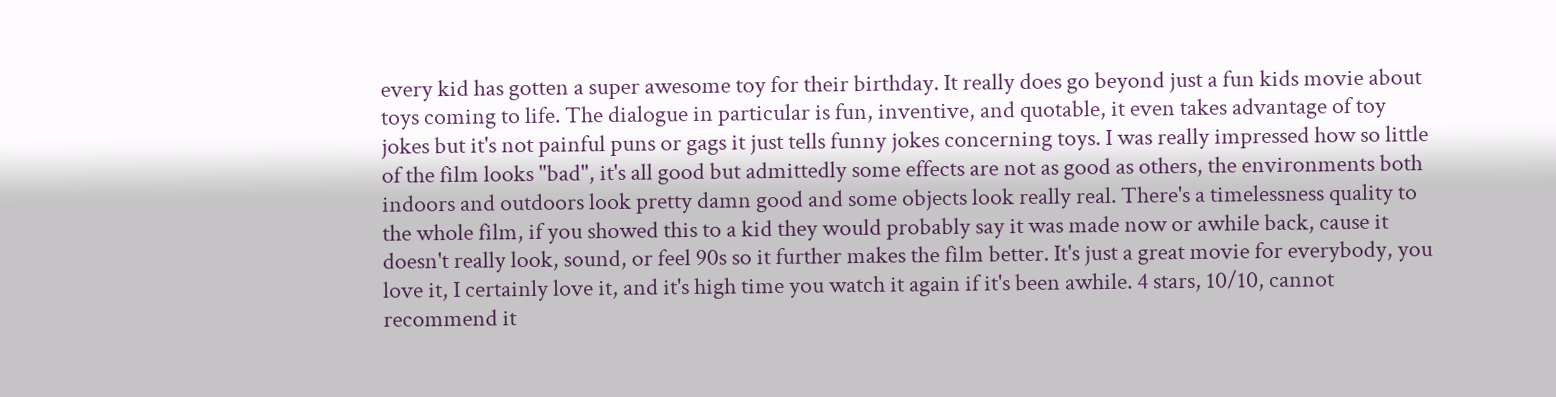every kid has gotten a super awesome toy for their birthday. It really does go beyond just a fun kids movie about toys coming to life. The dialogue in particular is fun, inventive, and quotable, it even takes advantage of toy jokes but it's not painful puns or gags it just tells funny jokes concerning toys. I was really impressed how so little of the film looks "bad", it's all good but admittedly some effects are not as good as others, the environments both indoors and outdoors look pretty damn good and some objects look really real. There's a timelessness quality to the whole film, if you showed this to a kid they would probably say it was made now or awhile back, cause it doesn't really look, sound, or feel 90s so it further makes the film better. It's just a great movie for everybody, you love it, I certainly love it, and it's high time you watch it again if it's been awhile. 4 stars, 10/10, cannot recommend it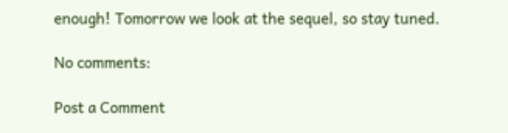enough! Tomorrow we look at the sequel, so stay tuned.

No comments:

Post a Comment